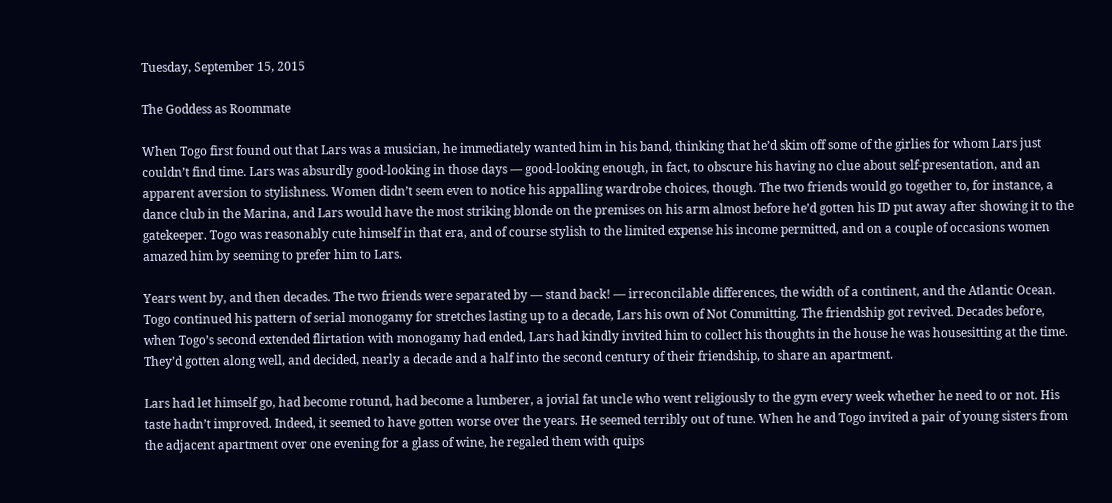Tuesday, September 15, 2015

The Goddess as Roommate

When Togo first found out that Lars was a musician, he immediately wanted him in his band, thinking that he’d skim off some of the girlies for whom Lars just couldn’t find time. Lars was absurdly good-looking in those days — good-looking enough, in fact, to obscure his having no clue about self-presentation, and an apparent aversion to stylishness. Women didn’t seem even to notice his appalling wardrobe choices, though. The two friends would go together to, for instance, a dance club in the Marina, and Lars would have the most striking blonde on the premises on his arm almost before he’d gotten his ID put away after showing it to the gatekeeper. Togo was reasonably cute himself in that era, and of course stylish to the limited expense his income permitted, and on a couple of occasions women amazed him by seeming to prefer him to Lars.

Years went by, and then decades. The two friends were separated by — stand back! — irreconcilable differences, the width of a continent, and the Atlantic Ocean.  Togo continued his pattern of serial monogamy for stretches lasting up to a decade, Lars his own of Not Committing. The friendship got revived. Decades before, when Togo’s second extended flirtation with monogamy had ended, Lars had kindly invited him to collect his thoughts in the house he was housesitting at the time. They’d gotten along well, and decided, nearly a decade and a half into the second century of their friendship, to share an apartment.

Lars had let himself go, had become rotund, had become a lumberer, a jovial fat uncle who went religiously to the gym every week whether he need to or not. His taste hadn’t improved. Indeed, it seemed to have gotten worse over the years. He seemed terribly out of tune. When he and Togo invited a pair of young sisters from the adjacent apartment over one evening for a glass of wine, he regaled them with quips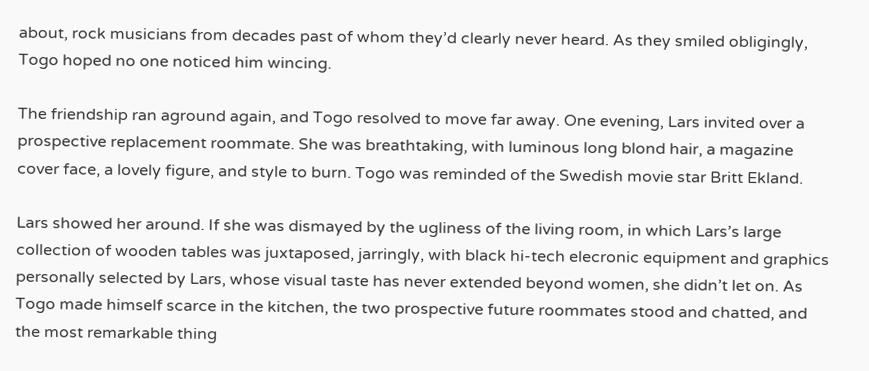about, rock musicians from decades past of whom they’d clearly never heard. As they smiled obligingly, Togo hoped no one noticed him wincing.

The friendship ran aground again, and Togo resolved to move far away. One evening, Lars invited over a prospective replacement roommate. She was breathtaking, with luminous long blond hair, a magazine cover face, a lovely figure, and style to burn. Togo was reminded of the Swedish movie star Britt Ekland.

Lars showed her around. If she was dismayed by the ugliness of the living room, in which Lars’s large collection of wooden tables was juxtaposed, jarringly, with black hi-tech elecronic equipment and graphics personally selected by Lars, whose visual taste has never extended beyond women, she didn’t let on. As Togo made himself scarce in the kitchen, the two prospective future roommates stood and chatted, and the most remarkable thing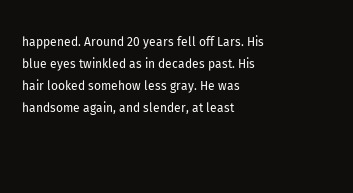happened. Around 20 years fell off Lars. His blue eyes twinkled as in decades past. His hair looked somehow less gray. He was handsome again, and slender, at least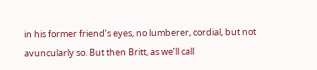in his former friend’s eyes, no lumberer, cordial, but not avuncularly so. But then Britt, as we’ll call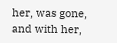her, was gone, and with her,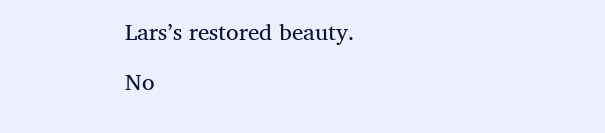Lars’s restored beauty.

No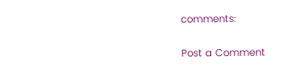comments:

Post a Comment